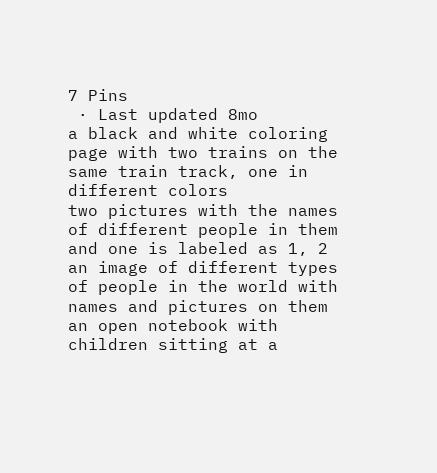7 Pins
 · Last updated 8mo
a black and white coloring page with two trains on the same train track, one in different colors
two pictures with the names of different people in them and one is labeled as 1, 2
an image of different types of people in the world with names and pictures on them
an open notebook with children sitting at a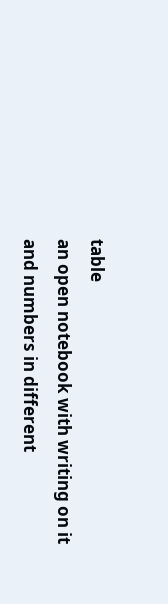table
an open notebook with writing on it and numbers in different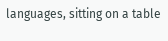languages, sitting on a table